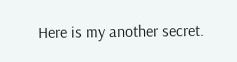Here is my another secret.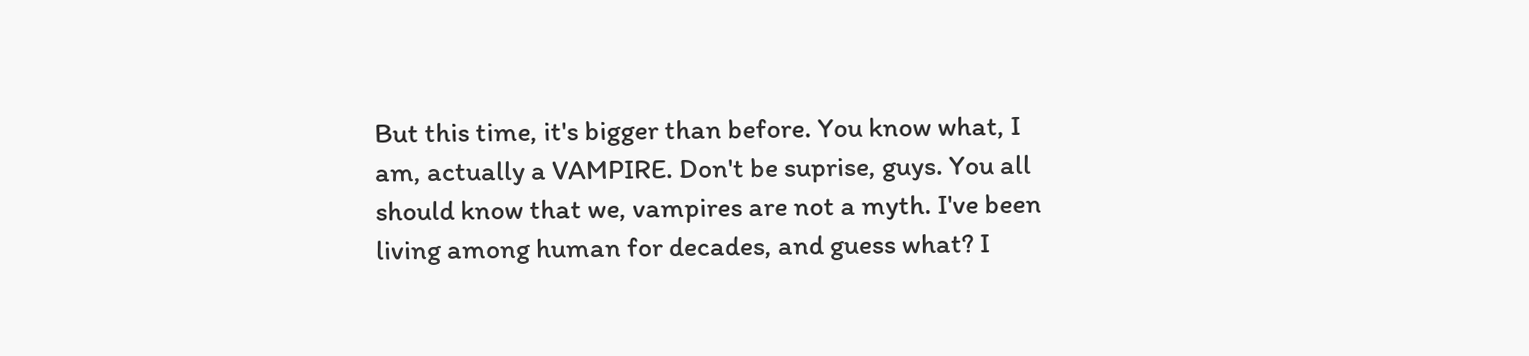But this time, it's bigger than before. You know what, I am, actually a VAMPIRE. Don't be suprise, guys. You all should know that we, vampires are not a myth. I've been living among human for decades, and guess what? I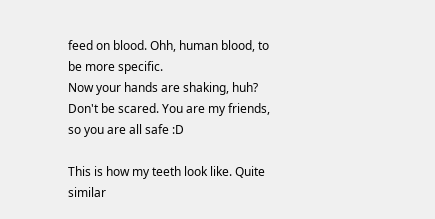feed on blood. Ohh, human blood, to be more specific.
Now your hands are shaking, huh? Don't be scared. You are my friends, so you are all safe :D

This is how my teeth look like. Quite similar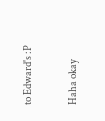to Edward's :P

Haha okay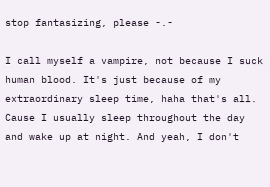stop fantasizing, please -.-

I call myself a vampire, not because I suck human blood. It's just because of my extraordinary sleep time, haha that's all. Cause I usually sleep throughout the day and wake up at night. And yeah, I don't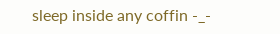sleep inside any coffin -_-